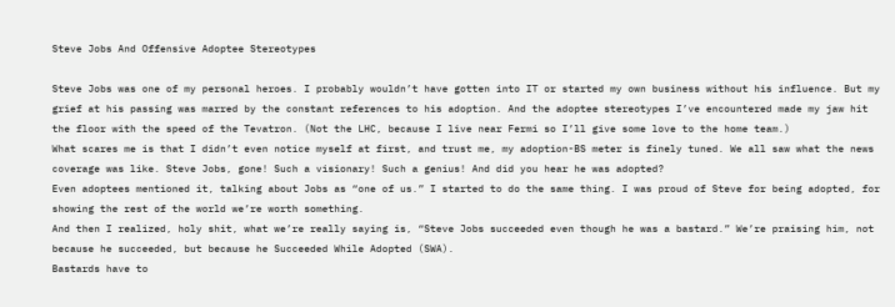Steve Jobs And Offensive Adoptee Stereotypes

Steve Jobs was one of my personal heroes. I probably wouldn’t have gotten into IT or started my own business without his influence. But my grief at his passing was marred by the constant references to his adoption. And the adoptee stereotypes I’ve encountered made my jaw hit the floor with the speed of the Tevatron. (Not the LHC, because I live near Fermi so I’ll give some love to the home team.)
What scares me is that I didn’t even notice myself at first, and trust me, my adoption-BS meter is finely tuned. We all saw what the news coverage was like. Steve Jobs, gone! Such a visionary! Such a genius! And did you hear he was adopted?
Even adoptees mentioned it, talking about Jobs as “one of us.” I started to do the same thing. I was proud of Steve for being adopted, for showing the rest of the world we’re worth something.
And then I realized, holy shit, what we’re really saying is, “Steve Jobs succeeded even though he was a bastard.” We’re praising him, not because he succeeded, but because he Succeeded While Adopted (SWA).
Bastards have to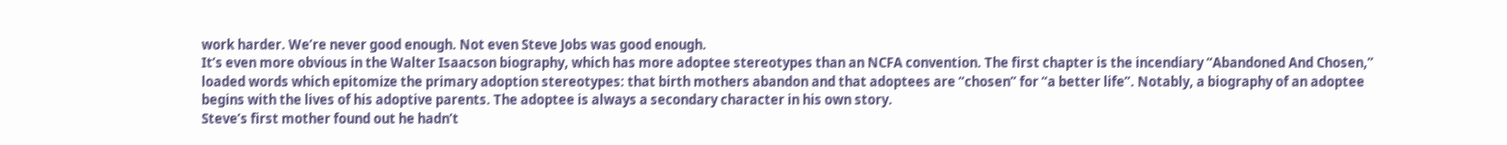work harder. We’re never good enough. Not even Steve Jobs was good enough.
It’s even more obvious in the Walter Isaacson biography, which has more adoptee stereotypes than an NCFA convention. The first chapter is the incendiary “Abandoned And Chosen,” loaded words which epitomize the primary adoption stereotypes: that birth mothers abandon and that adoptees are “chosen” for “a better life”. Notably, a biography of an adoptee begins with the lives of his adoptive parents. The adoptee is always a secondary character in his own story.
Steve’s first mother found out he hadn’t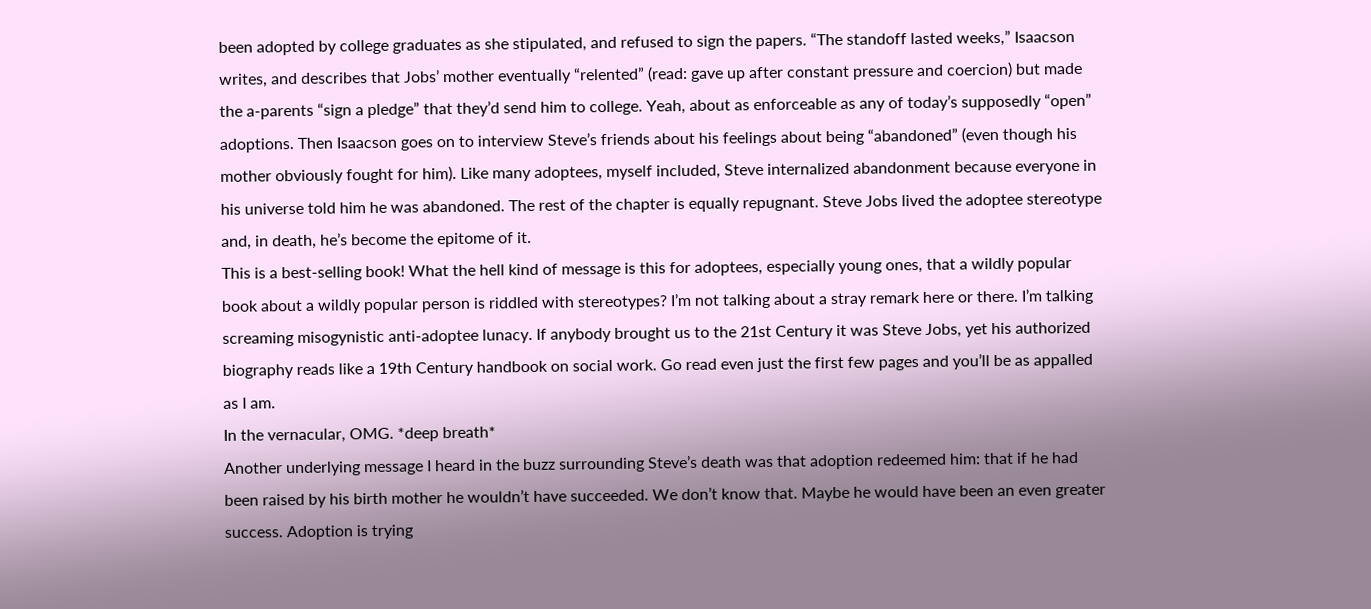been adopted by college graduates as she stipulated, and refused to sign the papers. “The standoff lasted weeks,” Isaacson writes, and describes that Jobs’ mother eventually “relented” (read: gave up after constant pressure and coercion) but made the a-parents “sign a pledge” that they’d send him to college. Yeah, about as enforceable as any of today’s supposedly “open” adoptions. Then Isaacson goes on to interview Steve’s friends about his feelings about being “abandoned” (even though his mother obviously fought for him). Like many adoptees, myself included, Steve internalized abandonment because everyone in his universe told him he was abandoned. The rest of the chapter is equally repugnant. Steve Jobs lived the adoptee stereotype and, in death, he’s become the epitome of it.
This is a best-selling book! What the hell kind of message is this for adoptees, especially young ones, that a wildly popular book about a wildly popular person is riddled with stereotypes? I’m not talking about a stray remark here or there. I’m talking screaming misogynistic anti-adoptee lunacy. If anybody brought us to the 21st Century it was Steve Jobs, yet his authorized biography reads like a 19th Century handbook on social work. Go read even just the first few pages and you’ll be as appalled as I am.
In the vernacular, OMG. *deep breath*
Another underlying message I heard in the buzz surrounding Steve’s death was that adoption redeemed him: that if he had been raised by his birth mother he wouldn’t have succeeded. We don’t know that. Maybe he would have been an even greater success. Adoption is trying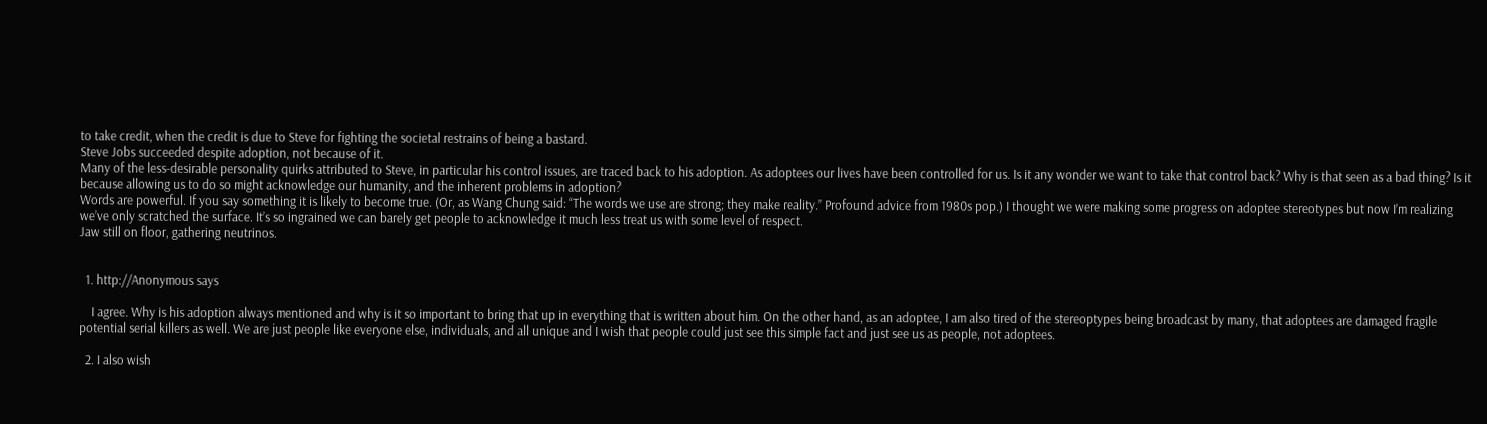to take credit, when the credit is due to Steve for fighting the societal restrains of being a bastard.
Steve Jobs succeeded despite adoption, not because of it.
Many of the less-desirable personality quirks attributed to Steve, in particular his control issues, are traced back to his adoption. As adoptees our lives have been controlled for us. Is it any wonder we want to take that control back? Why is that seen as a bad thing? Is it because allowing us to do so might acknowledge our humanity, and the inherent problems in adoption?
Words are powerful. If you say something it is likely to become true. (Or, as Wang Chung said: “The words we use are strong; they make reality.” Profound advice from 1980s pop.) I thought we were making some progress on adoptee stereotypes but now I’m realizing we’ve only scratched the surface. It’s so ingrained we can barely get people to acknowledge it much less treat us with some level of respect.
Jaw still on floor, gathering neutrinos.


  1. http://Anonymous says

    I agree. Why is his adoption always mentioned and why is it so important to bring that up in everything that is written about him. On the other hand, as an adoptee, I am also tired of the stereoptypes being broadcast by many, that adoptees are damaged fragile potential serial killers as well. We are just people like everyone else, individuals, and all unique and I wish that people could just see this simple fact and just see us as people, not adoptees.

  2. I also wish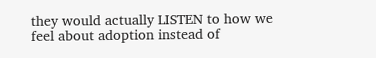they would actually LISTEN to how we feel about adoption instead of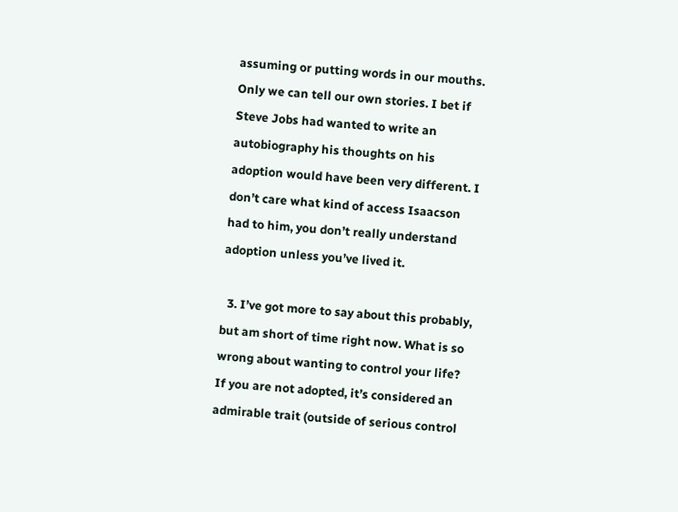assuming or putting words in our mouths. Only we can tell our own stories. I bet if Steve Jobs had wanted to write an autobiography his thoughts on his adoption would have been very different. I don’t care what kind of access Isaacson had to him, you don’t really understand adoption unless you’ve lived it.

  3. I’ve got more to say about this probably, but am short of time right now. What is so wrong about wanting to control your life? If you are not adopted, it’s considered an admirable trait (outside of serious control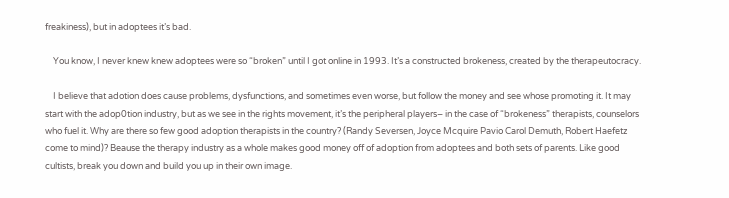freakiness), but in adoptees it’s bad.

    You know, I never knew knew adoptees were so “broken” until I got online in 1993. It’s a constructed brokeness, created by the therapeutocracy.

    I believe that adotion does cause problems, dysfunctions, and sometimes even worse, but follow the money and see whose promoting it. It may start with the adop0tion industry, but as we see in the rights movement, it’s the peripheral players– in the case of “brokeness” therapists, counselors who fuel it. Why are there so few good adoption therapists in the country? (Randy Seversen, Joyce Mcquire Pavio Carol Demuth, Robert Haefetz come to mind)? Beause the therapy industry as a whole makes good money off of adoption from adoptees and both sets of parents. Like good cultists, break you down and build you up in their own image.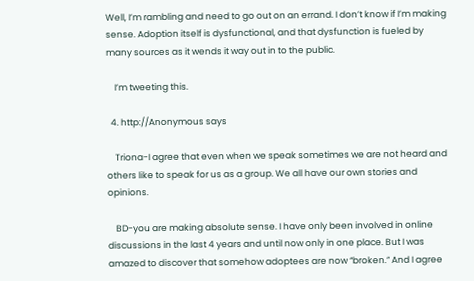Well, I’m rambling and need to go out on an errand. I don’t know if I’m making sense. Adoption itself is dysfunctional, and that dysfunction is fueled by many sources as it wends it way out in to the public.

    I’m tweeting this.

  4. http://Anonymous says

    Triona-I agree that even when we speak sometimes we are not heard and others like to speak for us as a group. We all have our own stories and opinions.

    BD-you are making absolute sense. I have only been involved in online discussions in the last 4 years and until now only in one place. But I was amazed to discover that somehow adoptees are now “broken.” And I agree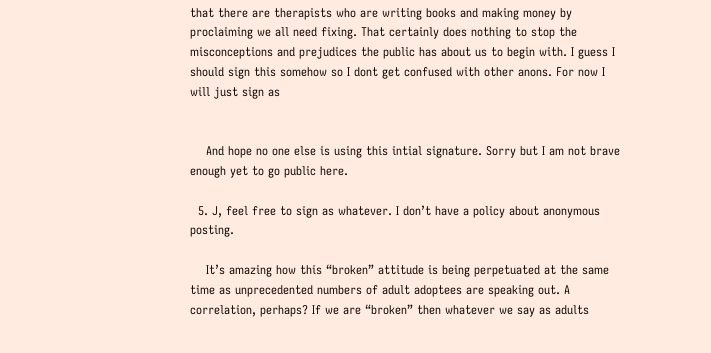that there are therapists who are writing books and making money by proclaiming we all need fixing. That certainly does nothing to stop the misconceptions and prejudices the public has about us to begin with. I guess I should sign this somehow so I dont get confused with other anons. For now I will just sign as


    And hope no one else is using this intial signature. Sorry but I am not brave enough yet to go public here.

  5. J, feel free to sign as whatever. I don’t have a policy about anonymous posting.

    It’s amazing how this “broken” attitude is being perpetuated at the same time as unprecedented numbers of adult adoptees are speaking out. A correlation, perhaps? If we are “broken” then whatever we say as adults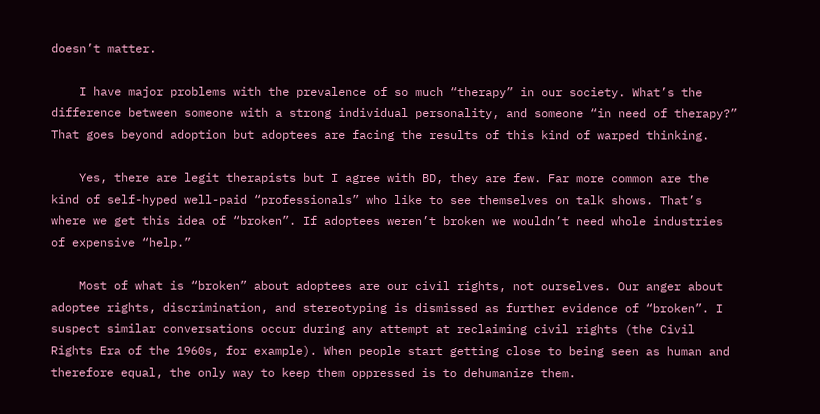doesn’t matter.

    I have major problems with the prevalence of so much “therapy” in our society. What’s the difference between someone with a strong individual personality, and someone “in need of therapy?” That goes beyond adoption but adoptees are facing the results of this kind of warped thinking.

    Yes, there are legit therapists but I agree with BD, they are few. Far more common are the kind of self-hyped well-paid “professionals” who like to see themselves on talk shows. That’s where we get this idea of “broken”. If adoptees weren’t broken we wouldn’t need whole industries of expensive “help.”

    Most of what is “broken” about adoptees are our civil rights, not ourselves. Our anger about adoptee rights, discrimination, and stereotyping is dismissed as further evidence of “broken”. I suspect similar conversations occur during any attempt at reclaiming civil rights (the Civil Rights Era of the 1960s, for example). When people start getting close to being seen as human and therefore equal, the only way to keep them oppressed is to dehumanize them.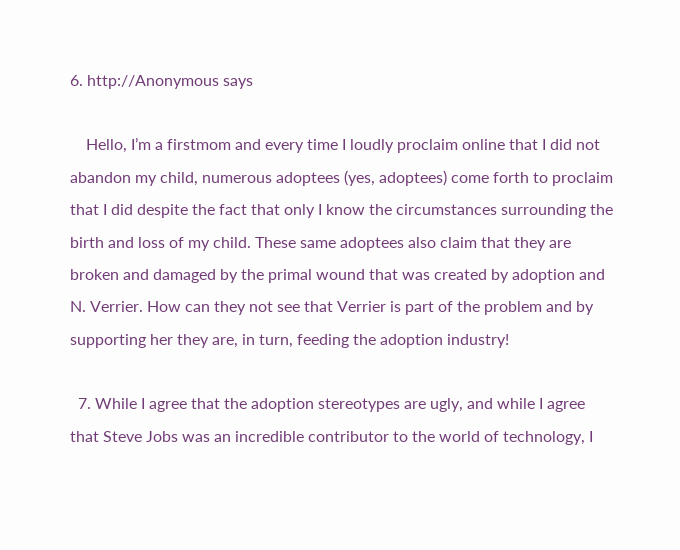6. http://Anonymous says

    Hello, I’m a firstmom and every time I loudly proclaim online that I did not abandon my child, numerous adoptees (yes, adoptees) come forth to proclaim that I did despite the fact that only I know the circumstances surrounding the birth and loss of my child. These same adoptees also claim that they are broken and damaged by the primal wound that was created by adoption and N. Verrier. How can they not see that Verrier is part of the problem and by supporting her they are, in turn, feeding the adoption industry!

  7. While I agree that the adoption stereotypes are ugly, and while I agree that Steve Jobs was an incredible contributor to the world of technology, I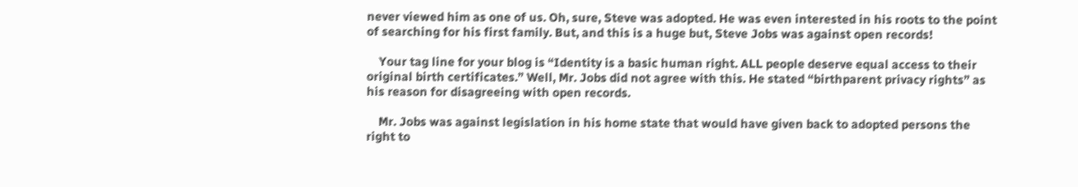never viewed him as one of us. Oh, sure, Steve was adopted. He was even interested in his roots to the point of searching for his first family. But, and this is a huge but, Steve Jobs was against open records!

    Your tag line for your blog is “Identity is a basic human right. ALL people deserve equal access to their original birth certificates.” Well, Mr. Jobs did not agree with this. He stated “birthparent privacy rights” as his reason for disagreeing with open records.

    Mr. Jobs was against legislation in his home state that would have given back to adopted persons the right to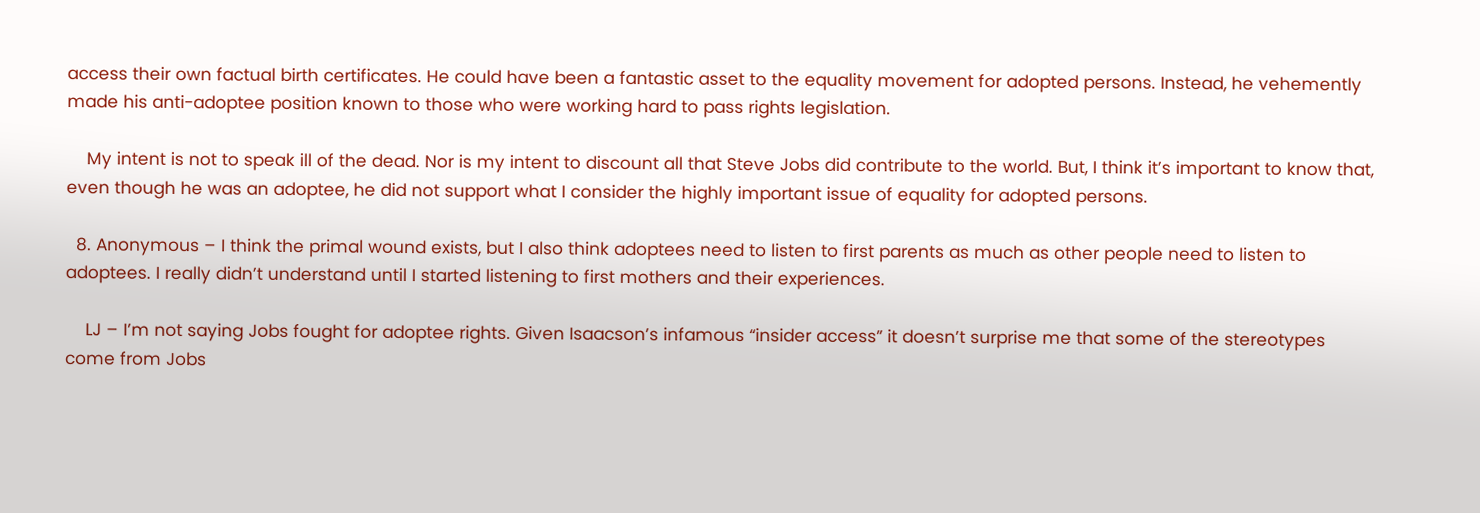access their own factual birth certificates. He could have been a fantastic asset to the equality movement for adopted persons. Instead, he vehemently made his anti-adoptee position known to those who were working hard to pass rights legislation.

    My intent is not to speak ill of the dead. Nor is my intent to discount all that Steve Jobs did contribute to the world. But, I think it’s important to know that, even though he was an adoptee, he did not support what I consider the highly important issue of equality for adopted persons.

  8. Anonymous – I think the primal wound exists, but I also think adoptees need to listen to first parents as much as other people need to listen to adoptees. I really didn’t understand until I started listening to first mothers and their experiences.

    LJ – I’m not saying Jobs fought for adoptee rights. Given Isaacson’s infamous “insider access” it doesn’t surprise me that some of the stereotypes come from Jobs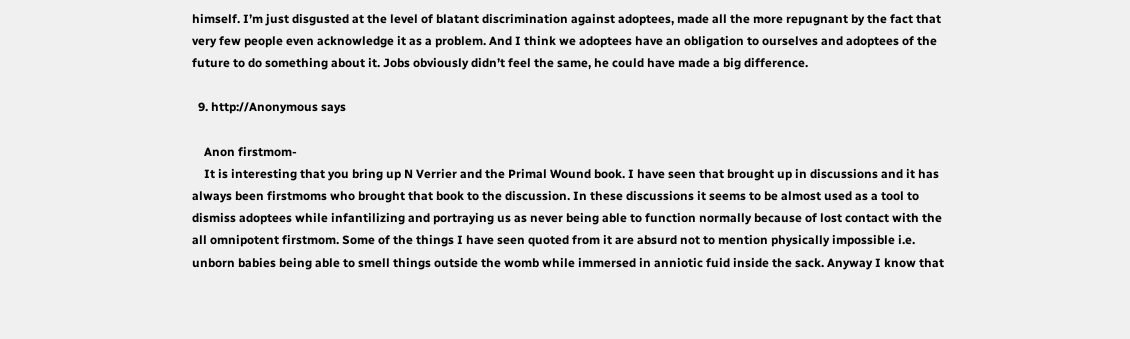himself. I’m just disgusted at the level of blatant discrimination against adoptees, made all the more repugnant by the fact that very few people even acknowledge it as a problem. And I think we adoptees have an obligation to ourselves and adoptees of the future to do something about it. Jobs obviously didn’t feel the same, he could have made a big difference.

  9. http://Anonymous says

    Anon firstmom-
    It is interesting that you bring up N Verrier and the Primal Wound book. I have seen that brought up in discussions and it has always been firstmoms who brought that book to the discussion. In these discussions it seems to be almost used as a tool to dismiss adoptees while infantilizing and portraying us as never being able to function normally because of lost contact with the all omnipotent firstmom. Some of the things I have seen quoted from it are absurd not to mention physically impossible i.e. unborn babies being able to smell things outside the womb while immersed in anniotic fuid inside the sack. Anyway I know that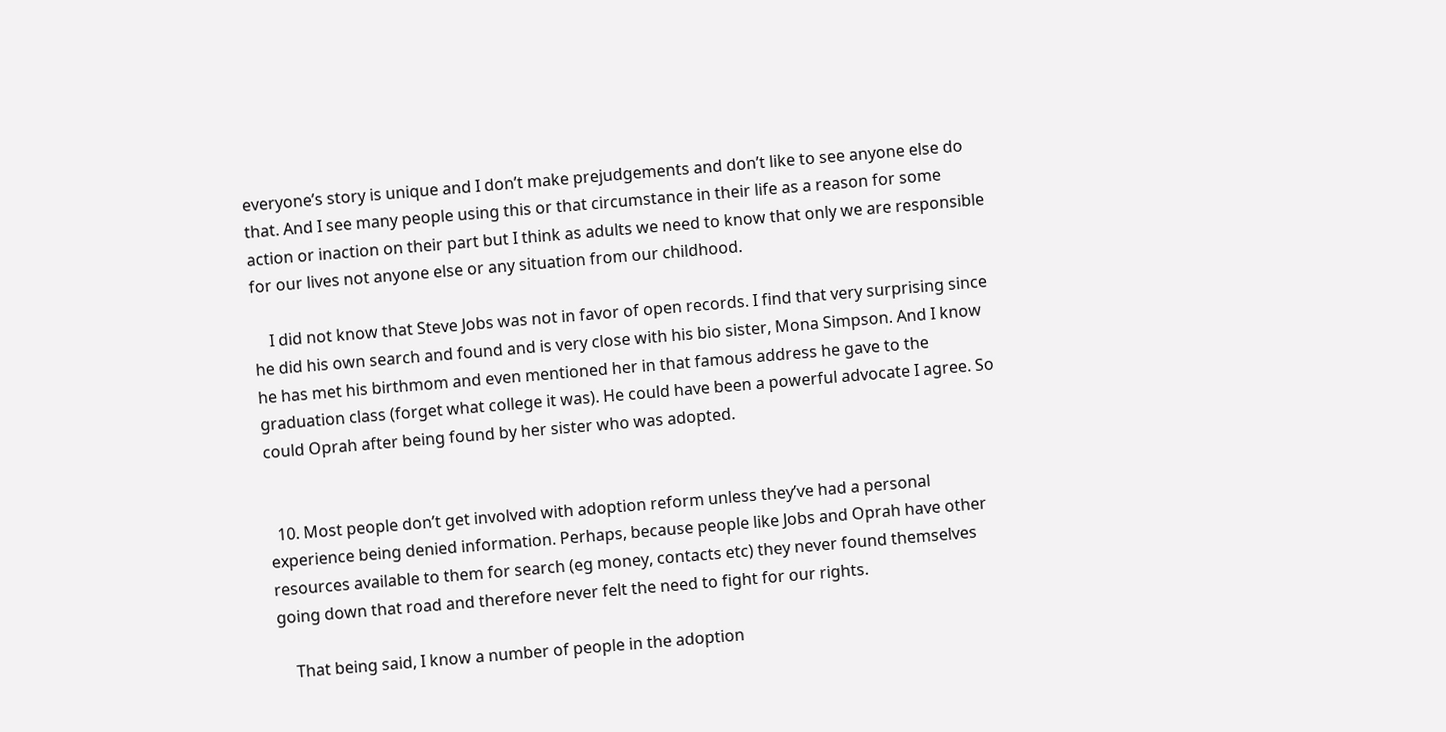everyone’s story is unique and I don’t make prejudgements and don’t like to see anyone else do that. And I see many people using this or that circumstance in their life as a reason for some action or inaction on their part but I think as adults we need to know that only we are responsible for our lives not anyone else or any situation from our childhood.

    I did not know that Steve Jobs was not in favor of open records. I find that very surprising since he did his own search and found and is very close with his bio sister, Mona Simpson. And I know he has met his birthmom and even mentioned her in that famous address he gave to the graduation class (forget what college it was). He could have been a powerful advocate I agree. So could Oprah after being found by her sister who was adopted.


  10. Most people don’t get involved with adoption reform unless they’ve had a personal experience being denied information. Perhaps, because people like Jobs and Oprah have other resources available to them for search (eg money, contacts etc) they never found themselves going down that road and therefore never felt the need to fight for our rights.

    That being said, I know a number of people in the adoption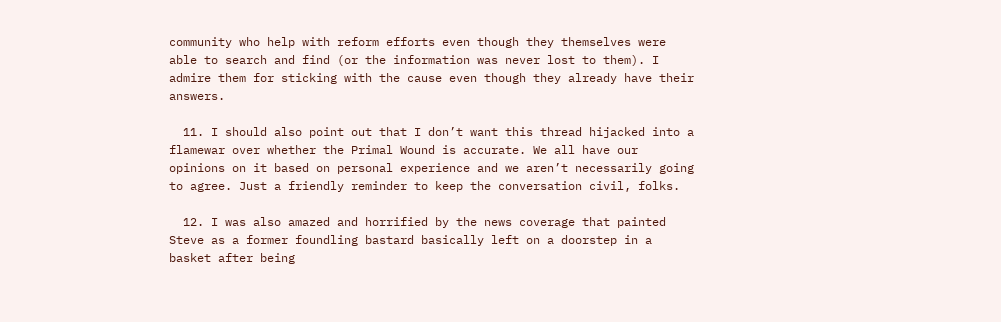community who help with reform efforts even though they themselves were able to search and find (or the information was never lost to them). I admire them for sticking with the cause even though they already have their answers.

  11. I should also point out that I don’t want this thread hijacked into a flamewar over whether the Primal Wound is accurate. We all have our opinions on it based on personal experience and we aren’t necessarily going to agree. Just a friendly reminder to keep the conversation civil, folks.

  12. I was also amazed and horrified by the news coverage that painted Steve as a former foundling bastard basically left on a doorstep in a basket after being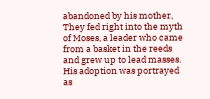abandoned by his mother, They fed right into the myth of Moses, a leader who came from a basket in the reeds and grew up to lead masses. His adoption was portrayed as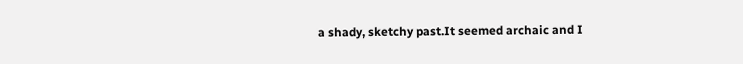a shady, sketchy past.It seemed archaic and I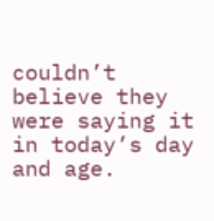couldn’t believe they were saying it in today’s day and age.